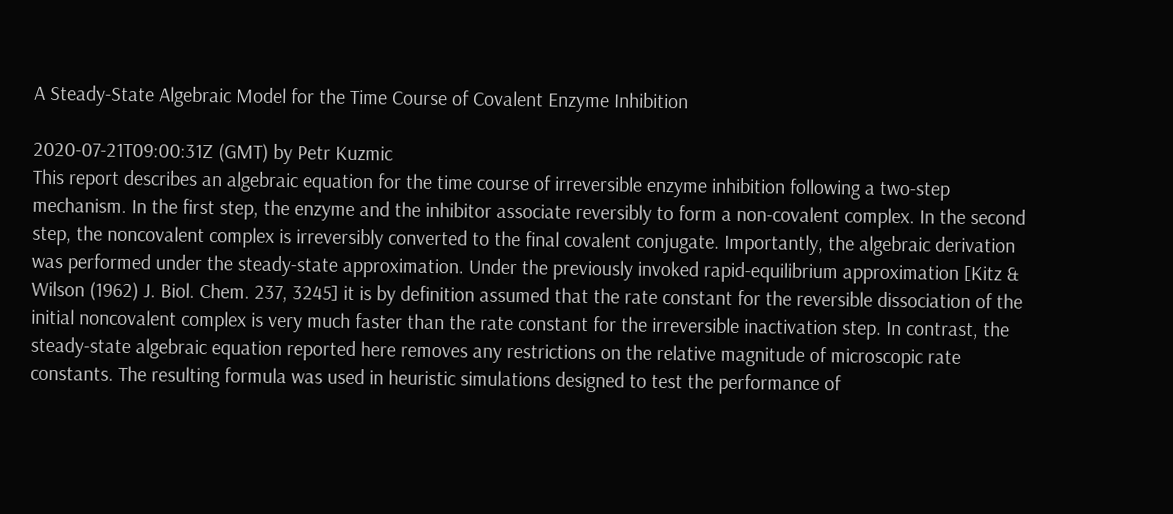A Steady-State Algebraic Model for the Time Course of Covalent Enzyme Inhibition

2020-07-21T09:00:31Z (GMT) by Petr Kuzmic
This report describes an algebraic equation for the time course of irreversible enzyme inhibition following a two-step mechanism. In the first step, the enzyme and the inhibitor associate reversibly to form a non-covalent complex. In the second step, the noncovalent complex is irreversibly converted to the final covalent conjugate. Importantly, the algebraic derivation was performed under the steady-state approximation. Under the previously invoked rapid-equilibrium approximation [Kitz & Wilson (1962) J. Biol. Chem. 237, 3245] it is by definition assumed that the rate constant for the reversible dissociation of the initial noncovalent complex is very much faster than the rate constant for the irreversible inactivation step. In contrast, the steady-state algebraic equation reported here removes any restrictions on the relative magnitude of microscopic rate constants. The resulting formula was used in heuristic simulations designed to test the performance of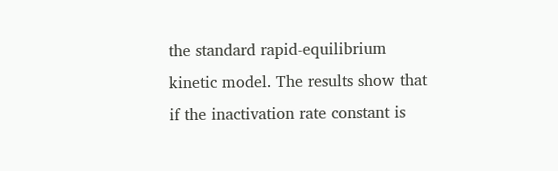the standard rapid-equilibrium kinetic model. The results show that if the inactivation rate constant is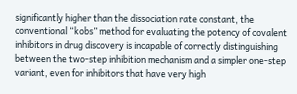significantly higher than the dissociation rate constant, the conventional “kobs” method for evaluating the potency of covalent inhibitors in drug discovery is incapable of correctly distinguishing between the two-step inhibition mechanism and a simpler one-step variant, even for inhibitors that have very high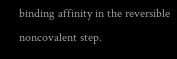binding affinity in the reversible noncovalent step.